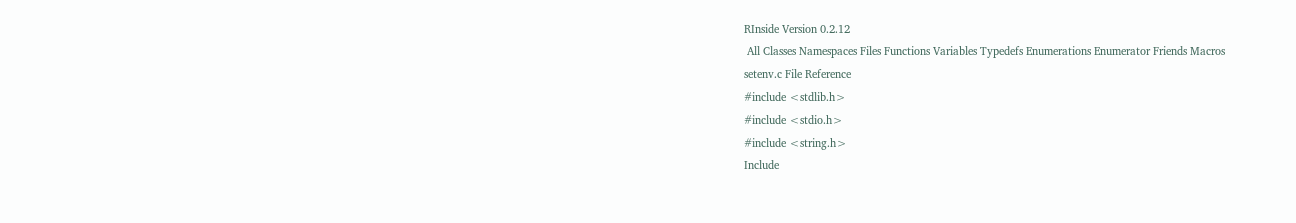RInside Version 0.2.12
 All Classes Namespaces Files Functions Variables Typedefs Enumerations Enumerator Friends Macros
setenv.c File Reference
#include <stdlib.h>
#include <stdio.h>
#include <string.h>
Include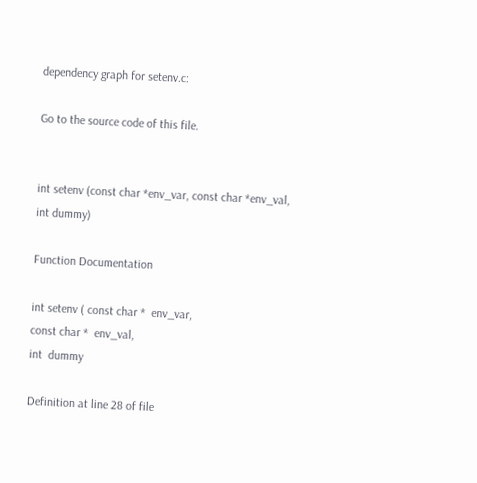dependency graph for setenv.c:

Go to the source code of this file.


int setenv (const char *env_var, const char *env_val, int dummy)

Function Documentation

int setenv ( const char *  env_var,
const char *  env_val,
int  dummy

Definition at line 28 of file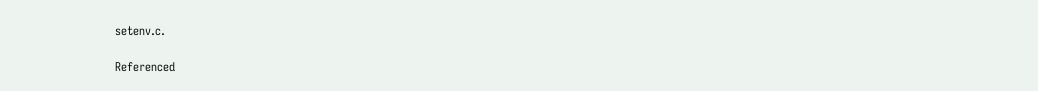setenv.c.

Referenced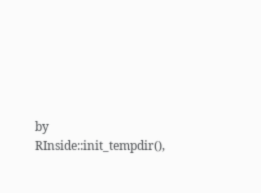by RInside::init_tempdir(),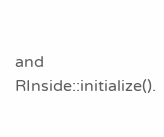and RInside::initialize().